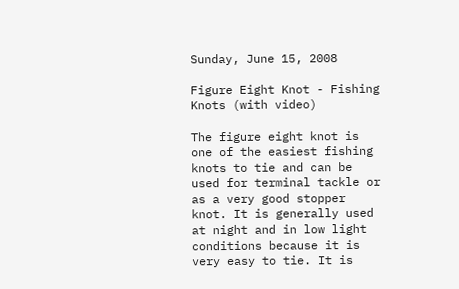Sunday, June 15, 2008

Figure Eight Knot - Fishing Knots (with video)

The figure eight knot is one of the easiest fishing knots to tie and can be used for terminal tackle or as a very good stopper knot. It is generally used at night and in low light conditions because it is very easy to tie. It is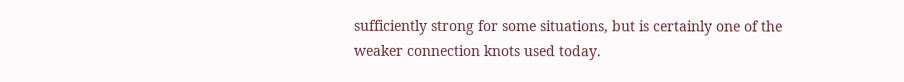sufficiently strong for some situations, but is certainly one of the weaker connection knots used today.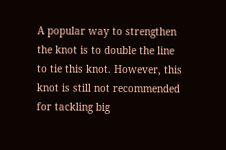A popular way to strengthen the knot is to double the line to tie this knot. However, this knot is still not recommended for tackling big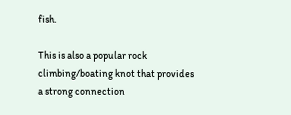fish.

This is also a popular rock climbing/boating knot that provides a strong connection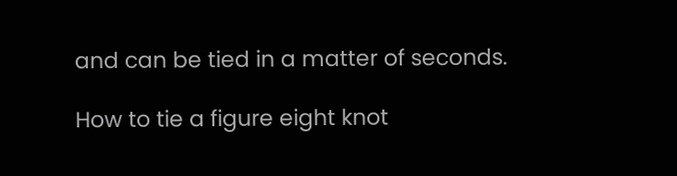and can be tied in a matter of seconds.

How to tie a figure eight knot